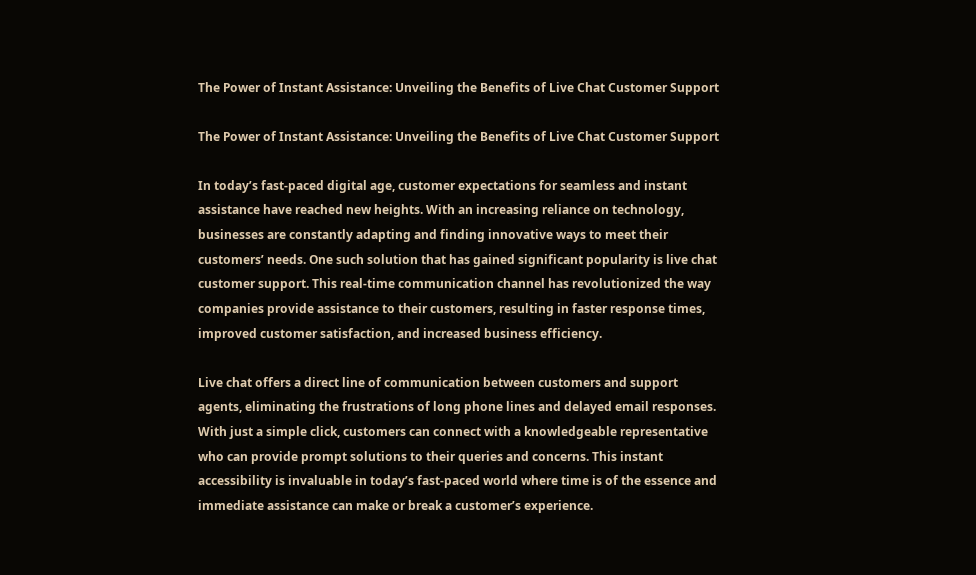The Power of Instant Assistance: Unveiling the Benefits of Live Chat Customer Support

The Power of Instant Assistance: Unveiling the Benefits of Live Chat Customer Support

In today’s fast-paced digital age, customer expectations for seamless and instant assistance have reached new heights. With an increasing reliance on technology, businesses are constantly adapting and finding innovative ways to meet their customers’ needs. One such solution that has gained significant popularity is live chat customer support. This real-time communication channel has revolutionized the way companies provide assistance to their customers, resulting in faster response times, improved customer satisfaction, and increased business efficiency.

Live chat offers a direct line of communication between customers and support agents, eliminating the frustrations of long phone lines and delayed email responses. With just a simple click, customers can connect with a knowledgeable representative who can provide prompt solutions to their queries and concerns. This instant accessibility is invaluable in today’s fast-paced world where time is of the essence and immediate assistance can make or break a customer’s experience.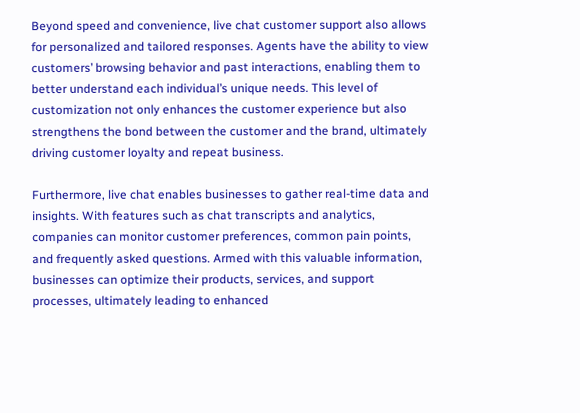Beyond speed and convenience, live chat customer support also allows for personalized and tailored responses. Agents have the ability to view customers’ browsing behavior and past interactions, enabling them to better understand each individual’s unique needs. This level of customization not only enhances the customer experience but also strengthens the bond between the customer and the brand, ultimately driving customer loyalty and repeat business.

Furthermore, live chat enables businesses to gather real-time data and insights. With features such as chat transcripts and analytics, companies can monitor customer preferences, common pain points, and frequently asked questions. Armed with this valuable information, businesses can optimize their products, services, and support processes, ultimately leading to enhanced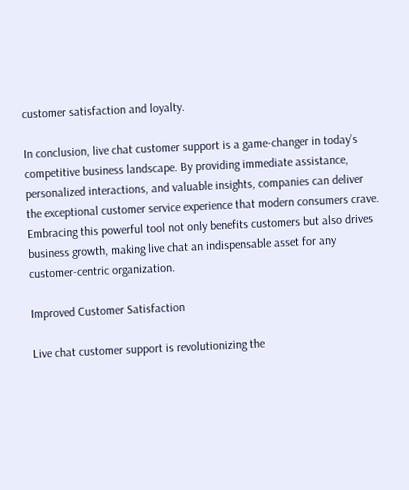customer satisfaction and loyalty.

In conclusion, live chat customer support is a game-changer in today’s competitive business landscape. By providing immediate assistance, personalized interactions, and valuable insights, companies can deliver the exceptional customer service experience that modern consumers crave. Embracing this powerful tool not only benefits customers but also drives business growth, making live chat an indispensable asset for any customer-centric organization.

Improved Customer Satisfaction

Live chat customer support is revolutionizing the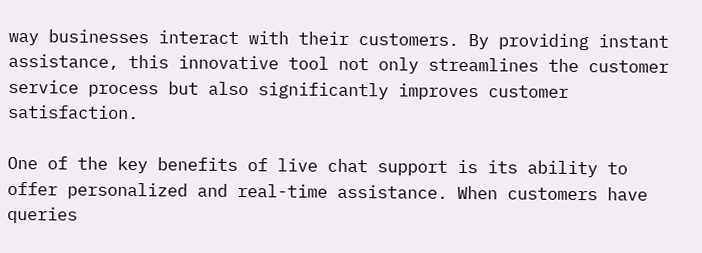way businesses interact with their customers. By providing instant assistance, this innovative tool not only streamlines the customer service process but also significantly improves customer satisfaction.

One of the key benefits of live chat support is its ability to offer personalized and real-time assistance. When customers have queries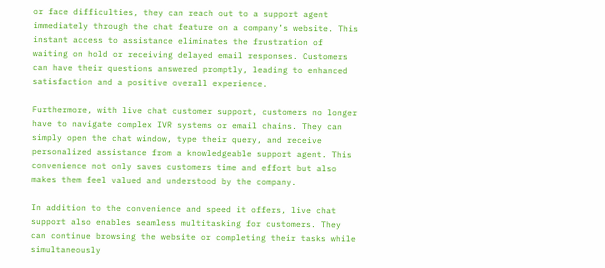or face difficulties, they can reach out to a support agent immediately through the chat feature on a company’s website. This instant access to assistance eliminates the frustration of waiting on hold or receiving delayed email responses. Customers can have their questions answered promptly, leading to enhanced satisfaction and a positive overall experience.

Furthermore, with live chat customer support, customers no longer have to navigate complex IVR systems or email chains. They can simply open the chat window, type their query, and receive personalized assistance from a knowledgeable support agent. This convenience not only saves customers time and effort but also makes them feel valued and understood by the company.

In addition to the convenience and speed it offers, live chat support also enables seamless multitasking for customers. They can continue browsing the website or completing their tasks while simultaneously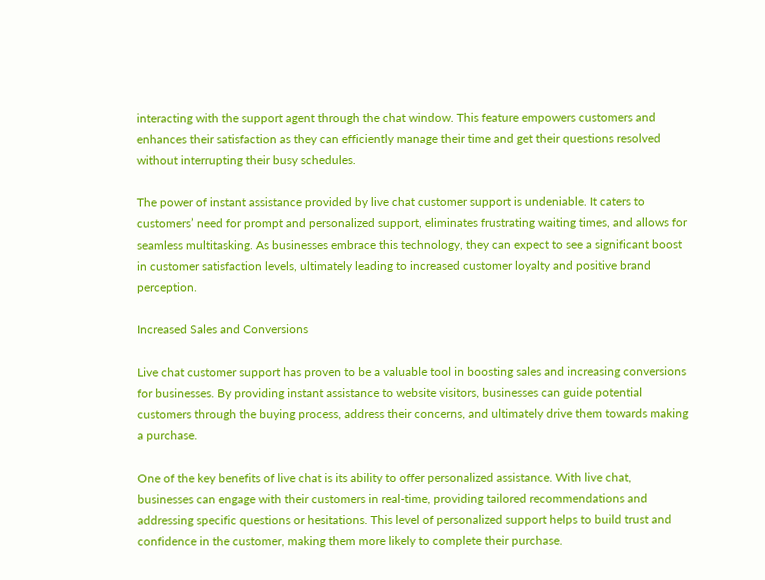interacting with the support agent through the chat window. This feature empowers customers and enhances their satisfaction as they can efficiently manage their time and get their questions resolved without interrupting their busy schedules.

The power of instant assistance provided by live chat customer support is undeniable. It caters to customers’ need for prompt and personalized support, eliminates frustrating waiting times, and allows for seamless multitasking. As businesses embrace this technology, they can expect to see a significant boost in customer satisfaction levels, ultimately leading to increased customer loyalty and positive brand perception.

Increased Sales and Conversions

Live chat customer support has proven to be a valuable tool in boosting sales and increasing conversions for businesses. By providing instant assistance to website visitors, businesses can guide potential customers through the buying process, address their concerns, and ultimately drive them towards making a purchase.

One of the key benefits of live chat is its ability to offer personalized assistance. With live chat, businesses can engage with their customers in real-time, providing tailored recommendations and addressing specific questions or hesitations. This level of personalized support helps to build trust and confidence in the customer, making them more likely to complete their purchase.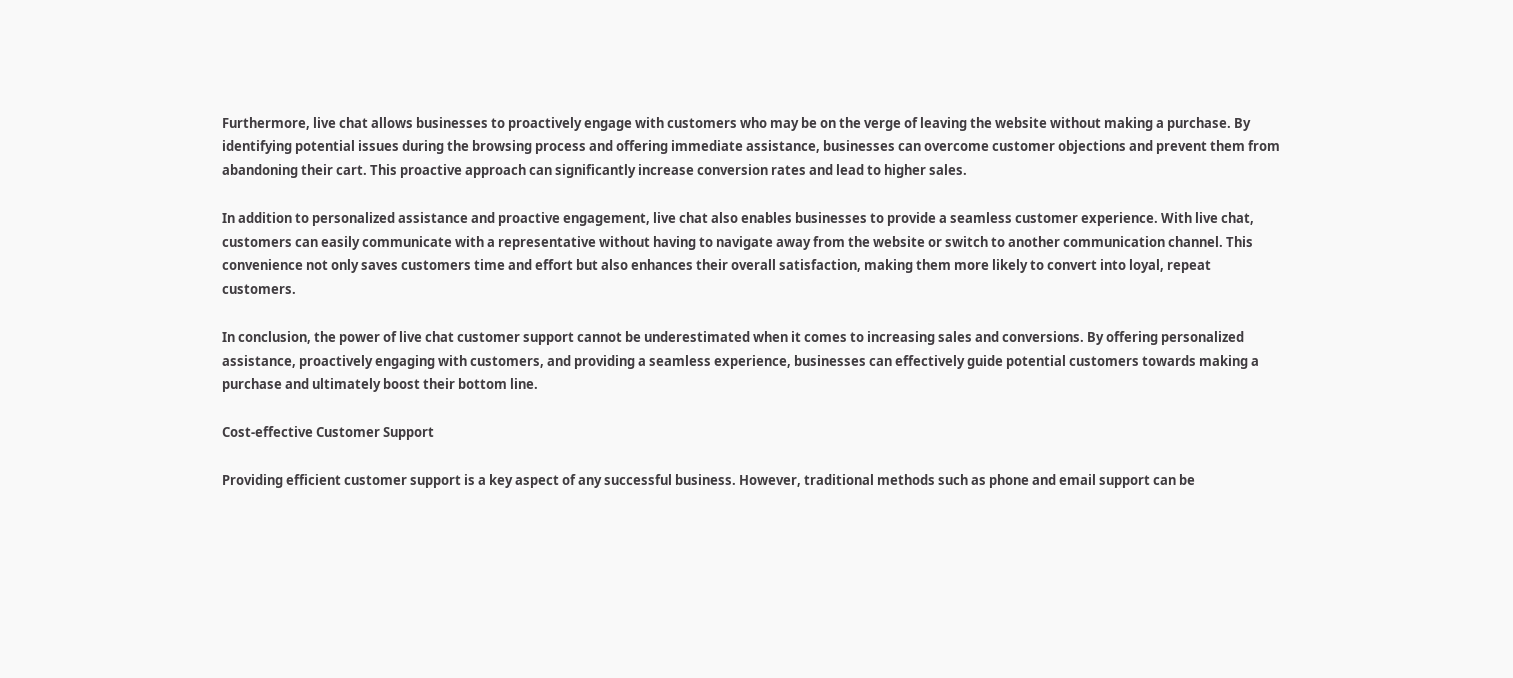Furthermore, live chat allows businesses to proactively engage with customers who may be on the verge of leaving the website without making a purchase. By identifying potential issues during the browsing process and offering immediate assistance, businesses can overcome customer objections and prevent them from abandoning their cart. This proactive approach can significantly increase conversion rates and lead to higher sales.

In addition to personalized assistance and proactive engagement, live chat also enables businesses to provide a seamless customer experience. With live chat, customers can easily communicate with a representative without having to navigate away from the website or switch to another communication channel. This convenience not only saves customers time and effort but also enhances their overall satisfaction, making them more likely to convert into loyal, repeat customers.

In conclusion, the power of live chat customer support cannot be underestimated when it comes to increasing sales and conversions. By offering personalized assistance, proactively engaging with customers, and providing a seamless experience, businesses can effectively guide potential customers towards making a purchase and ultimately boost their bottom line.

Cost-effective Customer Support

Providing efficient customer support is a key aspect of any successful business. However, traditional methods such as phone and email support can be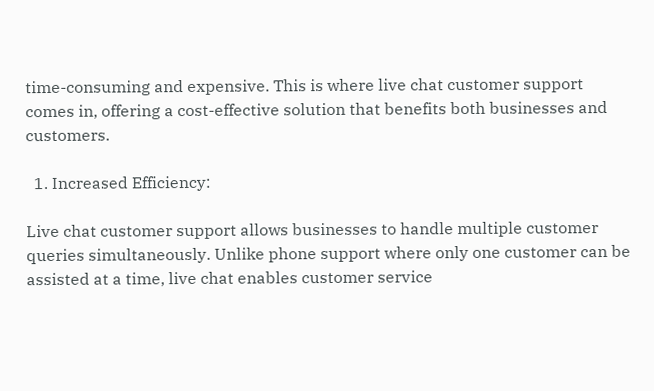time-consuming and expensive. This is where live chat customer support comes in, offering a cost-effective solution that benefits both businesses and customers.

  1. Increased Efficiency:

Live chat customer support allows businesses to handle multiple customer queries simultaneously. Unlike phone support where only one customer can be assisted at a time, live chat enables customer service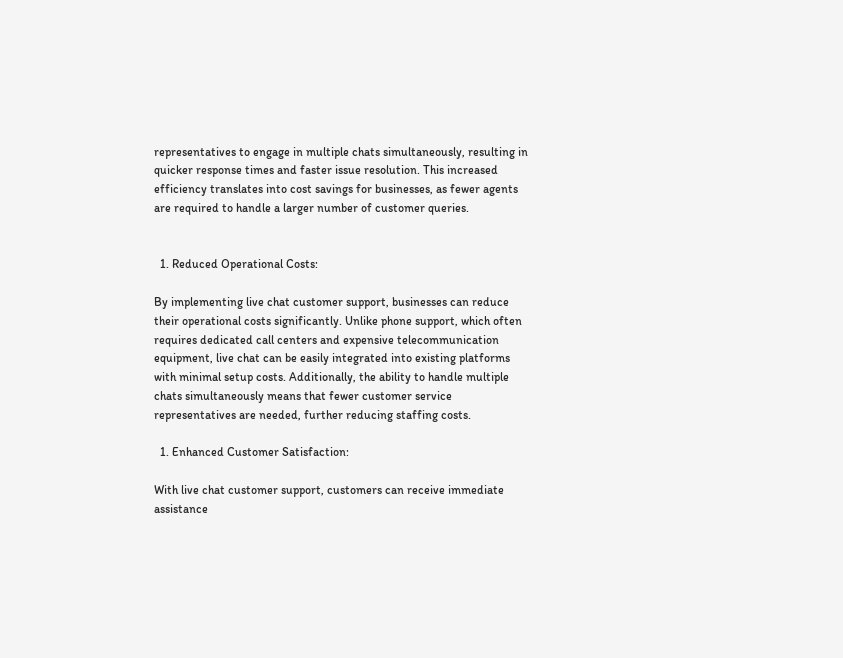representatives to engage in multiple chats simultaneously, resulting in quicker response times and faster issue resolution. This increased efficiency translates into cost savings for businesses, as fewer agents are required to handle a larger number of customer queries.


  1. Reduced Operational Costs:

By implementing live chat customer support, businesses can reduce their operational costs significantly. Unlike phone support, which often requires dedicated call centers and expensive telecommunication equipment, live chat can be easily integrated into existing platforms with minimal setup costs. Additionally, the ability to handle multiple chats simultaneously means that fewer customer service representatives are needed, further reducing staffing costs.

  1. Enhanced Customer Satisfaction:

With live chat customer support, customers can receive immediate assistance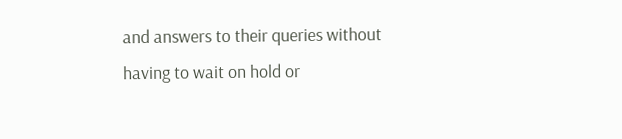and answers to their queries without having to wait on hold or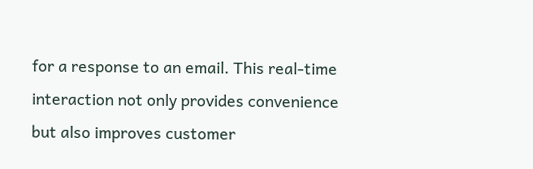for a response to an email. This real-time interaction not only provides convenience but also improves customer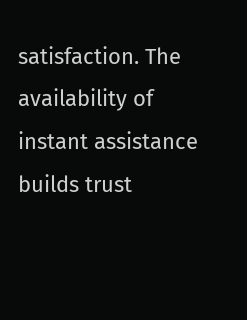satisfaction. The availability of instant assistance builds trust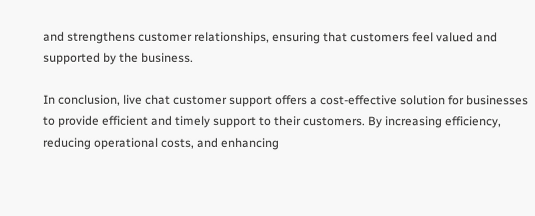and strengthens customer relationships, ensuring that customers feel valued and supported by the business.

In conclusion, live chat customer support offers a cost-effective solution for businesses to provide efficient and timely support to their customers. By increasing efficiency, reducing operational costs, and enhancing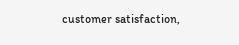customer satisfaction,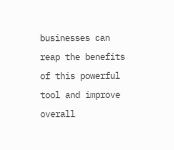businesses can reap the benefits of this powerful tool and improve overall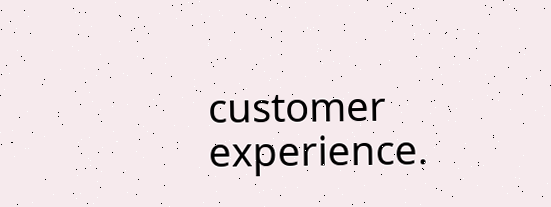customer experience.